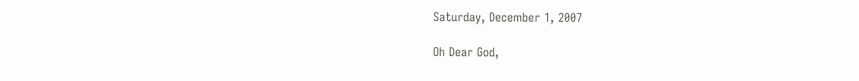Saturday, December 1, 2007

Oh Dear God,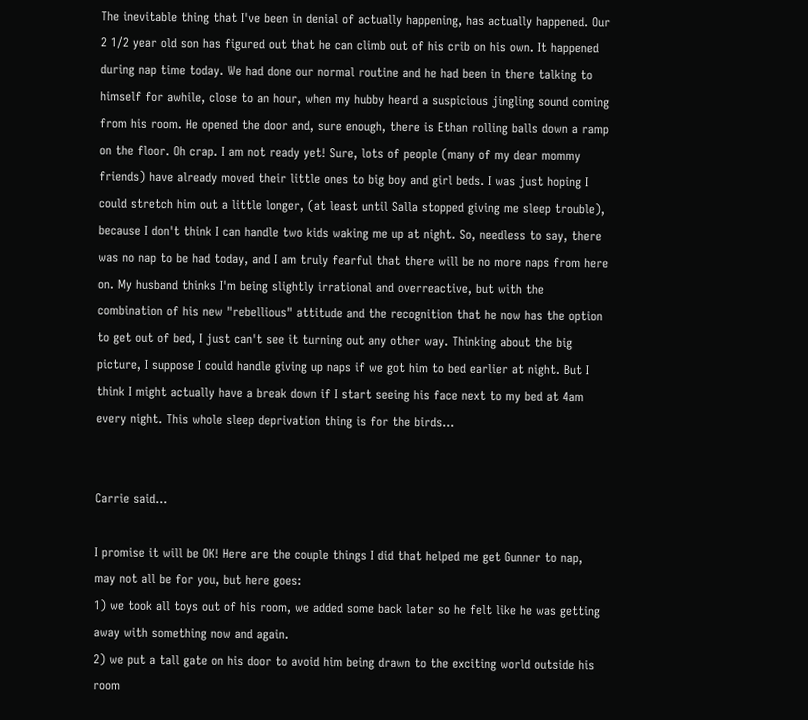The inevitable thing that I've been in denial of actually happening, has actually happened. Our 2 1/2 year old son has figured out that he can climb out of his crib on his own. It happened during nap time today. We had done our normal routine and he had been in there talking to himself for awhile, close to an hour, when my hubby heard a suspicious jingling sound coming from his room. He opened the door and, sure enough, there is Ethan rolling balls down a ramp on the floor. Oh crap. I am not ready yet! Sure, lots of people (many of my dear mommy friends) have already moved their little ones to big boy and girl beds. I was just hoping I could stretch him out a little longer, (at least until Salla stopped giving me sleep trouble), because I don't think I can handle two kids waking me up at night. So, needless to say, there was no nap to be had today, and I am truly fearful that there will be no more naps from here on. My husband thinks I'm being slightly irrational and overreactive, but with the combination of his new "rebellious" attitude and the recognition that he now has the option to get out of bed, I just can't see it turning out any other way. Thinking about the big picture, I suppose I could handle giving up naps if we got him to bed earlier at night. But I think I might actually have a break down if I start seeing his face next to my bed at 4am every night. This whole sleep deprivation thing is for the birds...


Carrie said...

I promise it will be OK! Here are the couple things I did that helped me get Gunner to nap, may not all be for you, but here goes:
1) we took all toys out of his room, we added some back later so he felt like he was getting away with something now and again.
2) we put a tall gate on his door to avoid him being drawn to the exciting world outside his room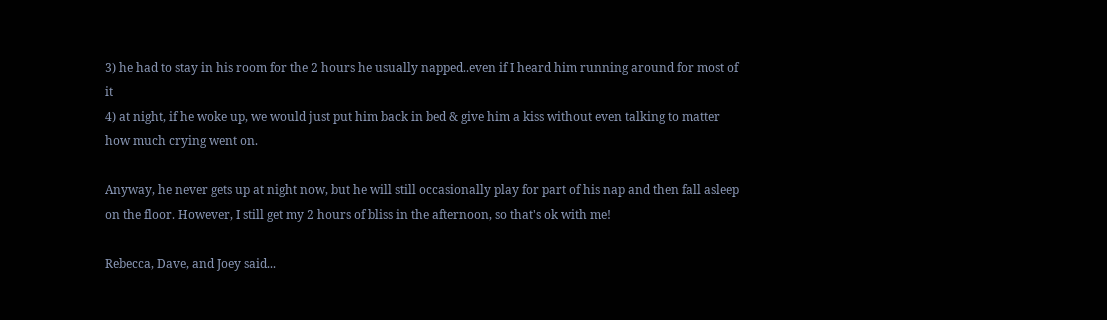3) he had to stay in his room for the 2 hours he usually napped..even if I heard him running around for most of it
4) at night, if he woke up, we would just put him back in bed & give him a kiss without even talking to matter how much crying went on.

Anyway, he never gets up at night now, but he will still occasionally play for part of his nap and then fall asleep on the floor. However, I still get my 2 hours of bliss in the afternoon, so that's ok with me!

Rebecca, Dave, and Joey said...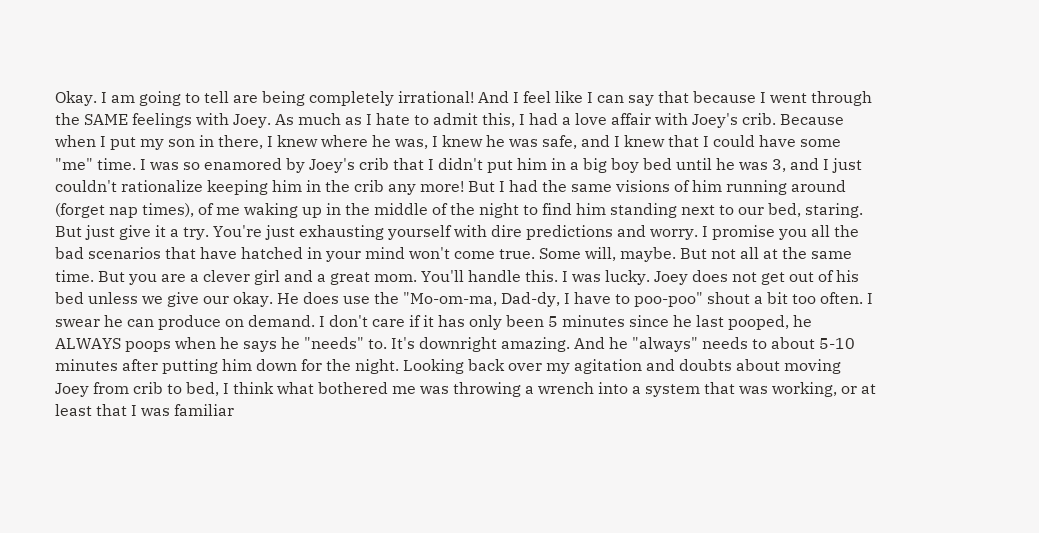Okay. I am going to tell are being completely irrational! And I feel like I can say that because I went through the SAME feelings with Joey. As much as I hate to admit this, I had a love affair with Joey's crib. Because when I put my son in there, I knew where he was, I knew he was safe, and I knew that I could have some "me" time. I was so enamored by Joey's crib that I didn't put him in a big boy bed until he was 3, and I just couldn't rationalize keeping him in the crib any more! But I had the same visions of him running around (forget nap times), of me waking up in the middle of the night to find him standing next to our bed, staring. But just give it a try. You're just exhausting yourself with dire predictions and worry. I promise you all the bad scenarios that have hatched in your mind won't come true. Some will, maybe. But not all at the same time. But you are a clever girl and a great mom. You'll handle this. I was lucky. Joey does not get out of his bed unless we give our okay. He does use the "Mo-om-ma, Dad-dy, I have to poo-poo" shout a bit too often. I swear he can produce on demand. I don't care if it has only been 5 minutes since he last pooped, he ALWAYS poops when he says he "needs" to. It's downright amazing. And he "always" needs to about 5-10 minutes after putting him down for the night. Looking back over my agitation and doubts about moving Joey from crib to bed, I think what bothered me was throwing a wrench into a system that was working, or at least that I was familiar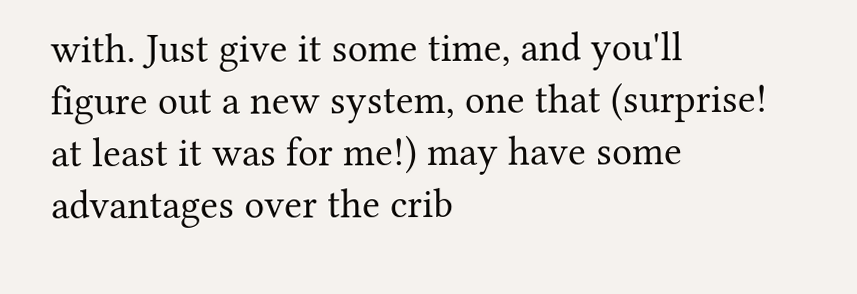with. Just give it some time, and you'll figure out a new system, one that (surprise! at least it was for me!) may have some advantages over the crib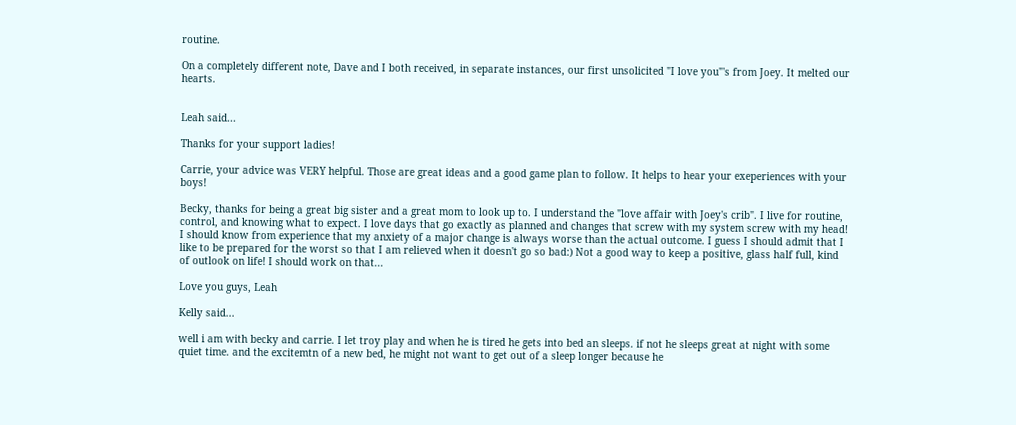routine.

On a completely different note, Dave and I both received, in separate instances, our first unsolicited "I love you"'s from Joey. It melted our hearts.


Leah said...

Thanks for your support ladies!

Carrie, your advice was VERY helpful. Those are great ideas and a good game plan to follow. It helps to hear your exeperiences with your boys!

Becky, thanks for being a great big sister and a great mom to look up to. I understand the "love affair with Joey's crib". I live for routine, control, and knowing what to expect. I love days that go exactly as planned and changes that screw with my system screw with my head! I should know from experience that my anxiety of a major change is always worse than the actual outcome. I guess I should admit that I like to be prepared for the worst so that I am relieved when it doesn't go so bad:) Not a good way to keep a positive, glass half full, kind of outlook on life! I should work on that...

Love you guys, Leah

Kelly said...

well i am with becky and carrie. I let troy play and when he is tired he gets into bed an sleeps. if not he sleeps great at night with some quiet time. and the excitemtn of a new bed, he might not want to get out of a sleep longer because he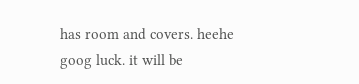has room and covers. heehe goog luck. it will be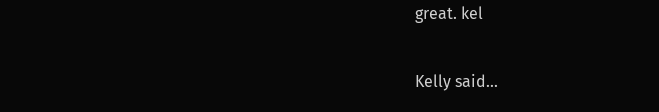great. kel

Kelly said...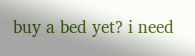buy a bed yet? i need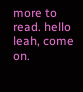more to read. hello leah, come on.